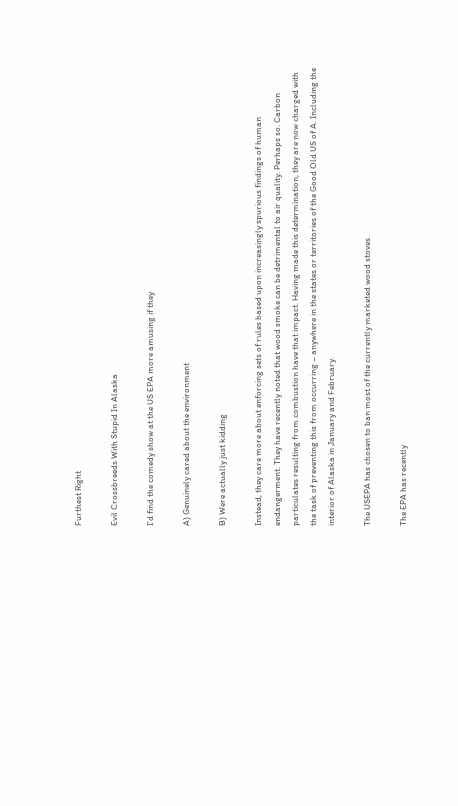Furthest Right

Evil Crossbreeds With Stupid In Alaska

I’d find the comedy show at the US EPA more amusing if they

A) Genuinely cared about the environment

B) Were actually just kidding

Instead, they care more about enforcing sets of rules based upon increasingly spurious findings of human endangerment. They have recently noted that wood smoke can be detrimental to air quality. Perhaps so. Carbon particulates resulting from combustion have that impact. Having made this determination, they are now charged with the task of preventing this from occurring – anywhere in the states or territories of the Good Old US of A. Including the interior of Alaska in January and February.

The USEPA has chosen to ban most of the currently marketed wood stoves.

The EPA has recently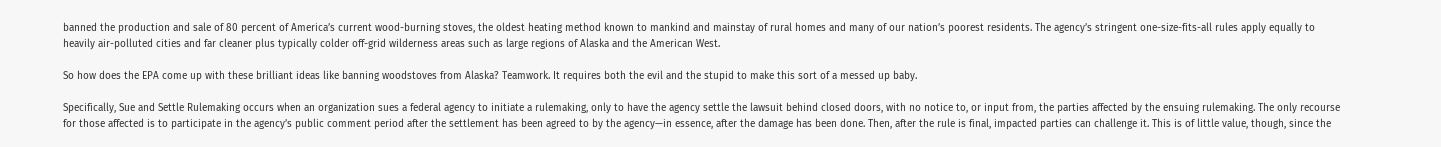banned the production and sale of 80 percent of America’s current wood-burning stoves, the oldest heating method known to mankind and mainstay of rural homes and many of our nation’s poorest residents. The agency’s stringent one-size-fits-all rules apply equally to heavily air-polluted cities and far cleaner plus typically colder off-grid wilderness areas such as large regions of Alaska and the American West.

So how does the EPA come up with these brilliant ideas like banning woodstoves from Alaska? Teamwork. It requires both the evil and the stupid to make this sort of a messed up baby.

Specifically, Sue and Settle Rulemaking occurs when an organization sues a federal agency to initiate a rulemaking, only to have the agency settle the lawsuit behind closed doors, with no notice to, or input from, the parties affected by the ensuing rulemaking. The only recourse for those affected is to participate in the agency’s public comment period after the settlement has been agreed to by the agency—in essence, after the damage has been done. Then, after the rule is final, impacted parties can challenge it. This is of little value, though, since the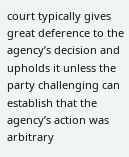court typically gives great deference to the agency’s decision and upholds it unless the party challenging can establish that the agency’s action was arbitrary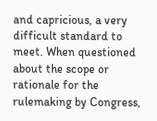and capricious, a very difficult standard to meet. When questioned about the scope or rationale for the rulemaking by Congress,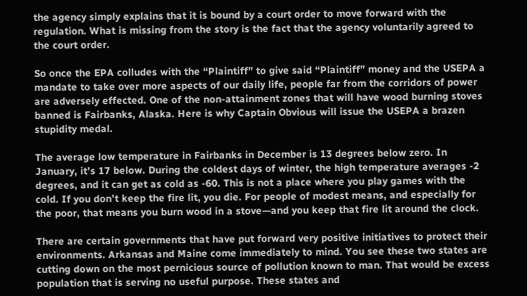the agency simply explains that it is bound by a court order to move forward with the regulation. What is missing from the story is the fact that the agency voluntarily agreed to the court order.

So once the EPA colludes with the “Plaintiff” to give said “Plaintiff” money and the USEPA a mandate to take over more aspects of our daily life, people far from the corridors of power are adversely effected. One of the non-attainment zones that will have wood burning stoves banned is Fairbanks, Alaska. Here is why Captain Obvious will issue the USEPA a brazen stupidity medal.

The average low temperature in Fairbanks in December is 13 degrees below zero. In January, it’s 17 below. During the coldest days of winter, the high temperature averages -2 degrees, and it can get as cold as -60. This is not a place where you play games with the cold. If you don’t keep the fire lit, you die. For people of modest means, and especially for the poor, that means you burn wood in a stove—and you keep that fire lit around the clock.

There are certain governments that have put forward very positive initiatives to protect their environments. Arkansas and Maine come immediately to mind. You see these two states are cutting down on the most pernicious source of pollution known to man. That would be excess population that is serving no useful purpose. These states and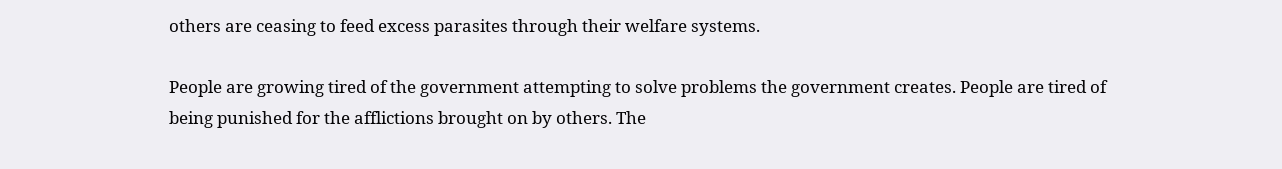others are ceasing to feed excess parasites through their welfare systems.

People are growing tired of the government attempting to solve problems the government creates. People are tired of being punished for the afflictions brought on by others. The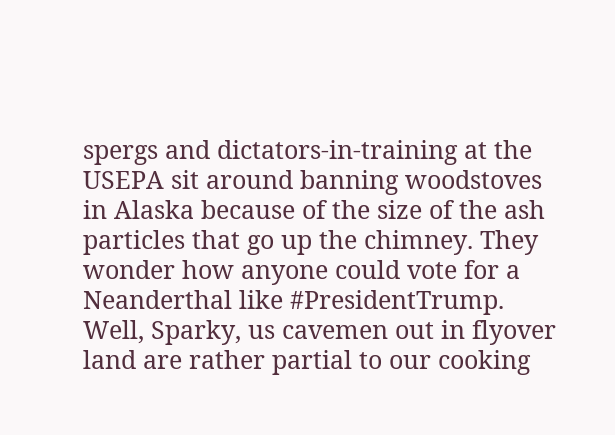spergs and dictators-in-training at the USEPA sit around banning woodstoves in Alaska because of the size of the ash particles that go up the chimney. They wonder how anyone could vote for a Neanderthal like #PresidentTrump. Well, Sparky, us cavemen out in flyover land are rather partial to our cooking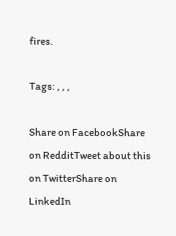fires.

Tags: , , ,

Share on FacebookShare on RedditTweet about this on TwitterShare on LinkedIn